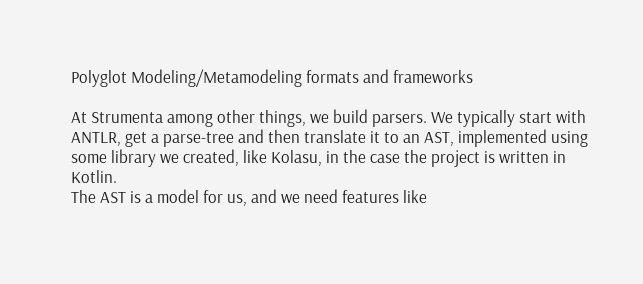Polyglot Modeling/Metamodeling formats and frameworks

At Strumenta among other things, we build parsers. We typically start with ANTLR, get a parse-tree and then translate it to an AST, implemented using some library we created, like Kolasu, in the case the project is written in Kotlin.
The AST is a model for us, and we need features like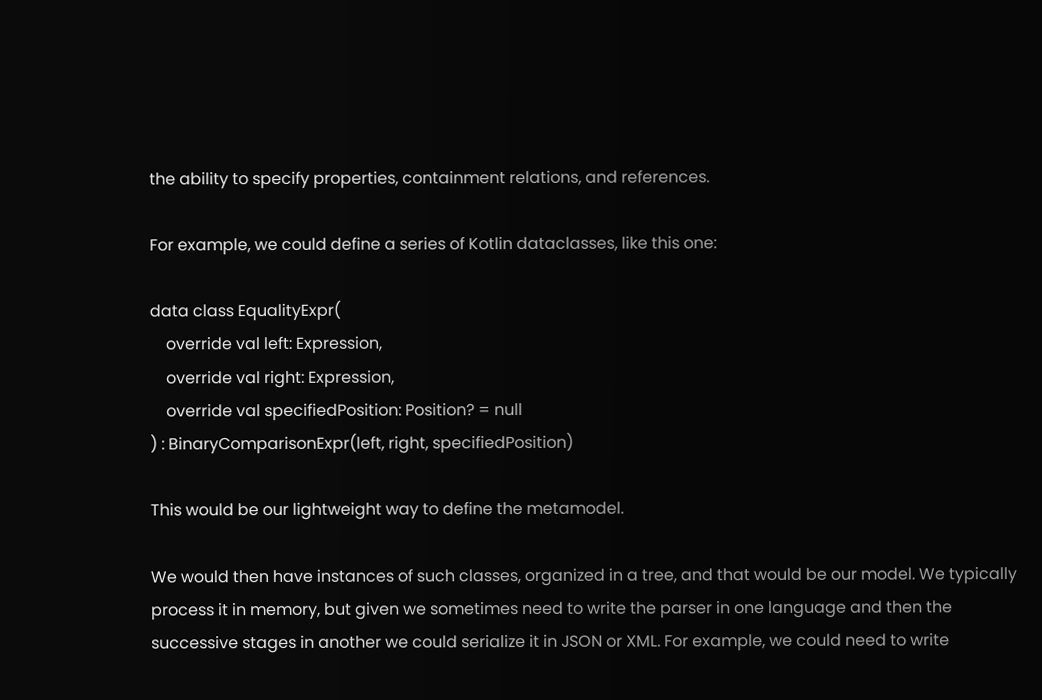the ability to specify properties, containment relations, and references.

For example, we could define a series of Kotlin dataclasses, like this one:

data class EqualityExpr(
    override val left: Expression,
    override val right: Expression,
    override val specifiedPosition: Position? = null
) : BinaryComparisonExpr(left, right, specifiedPosition)

This would be our lightweight way to define the metamodel.

We would then have instances of such classes, organized in a tree, and that would be our model. We typically process it in memory, but given we sometimes need to write the parser in one language and then the successive stages in another we could serialize it in JSON or XML. For example, we could need to write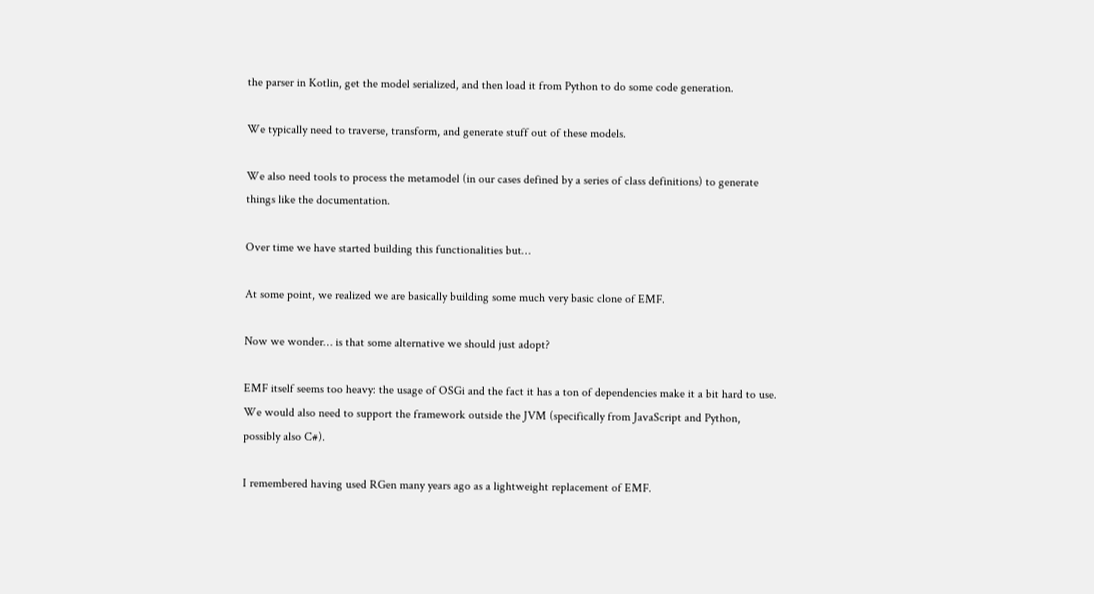the parser in Kotlin, get the model serialized, and then load it from Python to do some code generation.

We typically need to traverse, transform, and generate stuff out of these models.

We also need tools to process the metamodel (in our cases defined by a series of class definitions) to generate things like the documentation.

Over time we have started building this functionalities but…

At some point, we realized we are basically building some much very basic clone of EMF.

Now we wonder… is that some alternative we should just adopt?

EMF itself seems too heavy: the usage of OSGi and the fact it has a ton of dependencies make it a bit hard to use. We would also need to support the framework outside the JVM (specifically from JavaScript and Python, possibly also C#).

I remembered having used RGen many years ago as a lightweight replacement of EMF.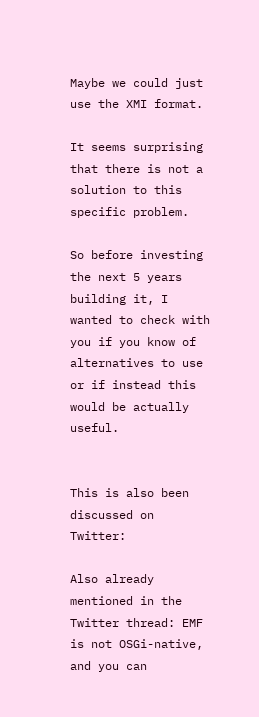Maybe we could just use the XMI format.

It seems surprising that there is not a solution to this specific problem.

So before investing the next 5 years building it, I wanted to check with you if you know of alternatives to use or if instead this would be actually useful.


This is also been discussed on Twitter:

Also already mentioned in the Twitter thread: EMF is not OSGi-native, and you can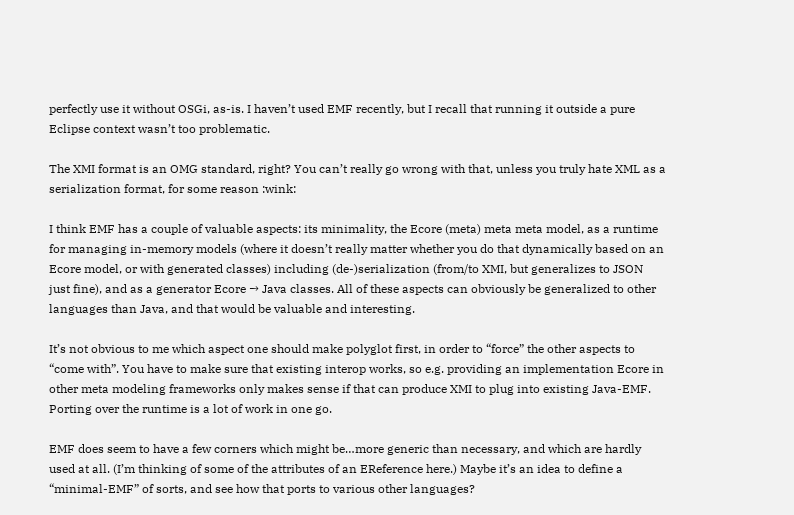perfectly use it without OSGi, as-is. I haven’t used EMF recently, but I recall that running it outside a pure Eclipse context wasn’t too problematic.

The XMI format is an OMG standard, right? You can’t really go wrong with that, unless you truly hate XML as a serialization format, for some reason :wink:

I think EMF has a couple of valuable aspects: its minimality, the Ecore (meta) meta meta model, as a runtime for managing in-memory models (where it doesn’t really matter whether you do that dynamically based on an Ecore model, or with generated classes) including (de-)serialization (from/to XMI, but generalizes to JSON just fine), and as a generator Ecore → Java classes. All of these aspects can obviously be generalized to other languages than Java, and that would be valuable and interesting.

It’s not obvious to me which aspect one should make polyglot first, in order to “force” the other aspects to “come with”. You have to make sure that existing interop works, so e.g. providing an implementation Ecore in other meta modeling frameworks only makes sense if that can produce XMI to plug into existing Java-EMF. Porting over the runtime is a lot of work in one go.

EMF does seem to have a few corners which might be…more generic than necessary, and which are hardly used at all. (I’m thinking of some of the attributes of an EReference here.) Maybe it’s an idea to define a “minimal-EMF” of sorts, and see how that ports to various other languages?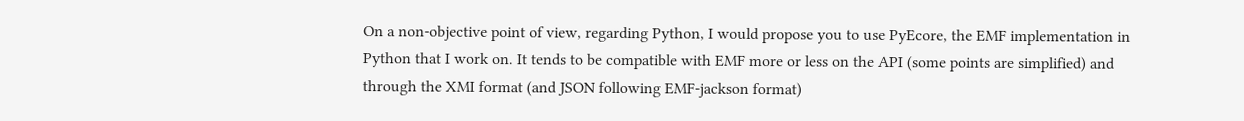On a non-objective point of view, regarding Python, I would propose you to use PyEcore, the EMF implementation in Python that I work on. It tends to be compatible with EMF more or less on the API (some points are simplified) and through the XMI format (and JSON following EMF-jackson format)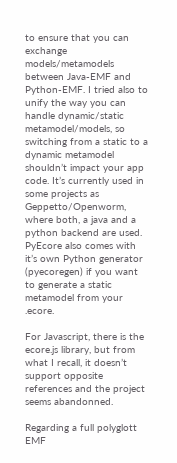to ensure that you can exchange models/metamodels between Java-EMF and Python-EMF. I tried also to unify the way you can handle dynamic/static metamodel/models, so switching from a static to a dynamic metamodel shouldn’t impact your app code. It’s currently used in some projects as Geppetto/Openworm, where both, a java and a python backend are used. PyEcore also comes with it’s own Python generator (pyecoregen) if you want to generate a static metamodel from your .ecore.

For Javascript, there is the ecore.js library, but from what I recall, it doesn’t support opposite references and the project seems abandonned.

Regarding a full polyglott EMF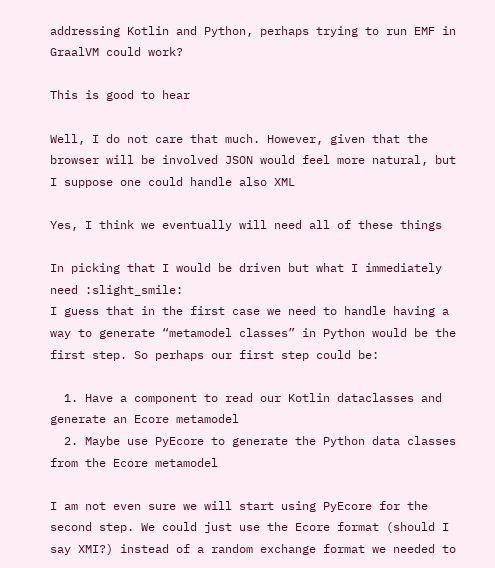addressing Kotlin and Python, perhaps trying to run EMF in GraalVM could work?

This is good to hear

Well, I do not care that much. However, given that the browser will be involved JSON would feel more natural, but I suppose one could handle also XML

Yes, I think we eventually will need all of these things

In picking that I would be driven but what I immediately need :slight_smile:
I guess that in the first case we need to handle having a way to generate “metamodel classes” in Python would be the first step. So perhaps our first step could be:

  1. Have a component to read our Kotlin dataclasses and generate an Ecore metamodel
  2. Maybe use PyEcore to generate the Python data classes from the Ecore metamodel

I am not even sure we will start using PyEcore for the second step. We could just use the Ecore format (should I say XMI?) instead of a random exchange format we needed to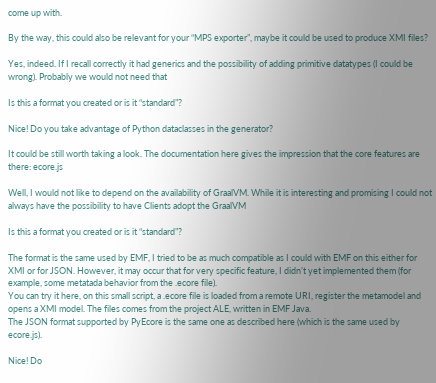come up with.

By the way, this could also be relevant for your “MPS exporter”, maybe it could be used to produce XMI files?

Yes, indeed. If I recall correctly it had generics and the possibility of adding primitive datatypes (I could be wrong). Probably we would not need that

Is this a format you created or is it “standard”?

Nice! Do you take advantage of Python dataclasses in the generator?

It could be still worth taking a look. The documentation here gives the impression that the core features are there: ecore.js

Well, I would not like to depend on the availability of GraalVM. While it is interesting and promising I could not always have the possibility to have Clients adopt the GraalVM

Is this a format you created or is it “standard”?

The format is the same used by EMF, I tried to be as much compatible as I could with EMF on this either for XMI or for JSON. However, it may occur that for very specific feature, I didn’t yet implemented them (for example, some metatada behavior from the .ecore file).
You can try it here, on this small script, a .ecore file is loaded from a remote URI, register the metamodel and opens a XMI model. The files comes from the project ALE, written in EMF Java.
The JSON format supported by PyEcore is the same one as described here (which is the same used by ecore.js).

Nice! Do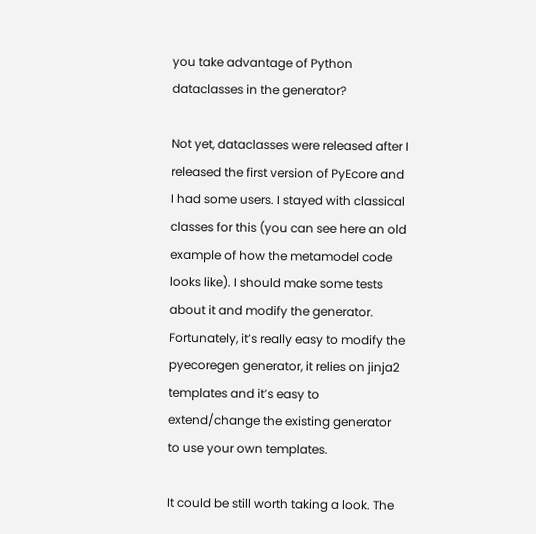you take advantage of Python dataclasses in the generator?

Not yet, dataclasses were released after I released the first version of PyEcore and I had some users. I stayed with classical classes for this (you can see here an old example of how the metamodel code looks like). I should make some tests about it and modify the generator. Fortunately, it’s really easy to modify the pyecoregen generator, it relies on jinja2 templates and it’s easy to extend/change the existing generator to use your own templates.

It could be still worth taking a look. The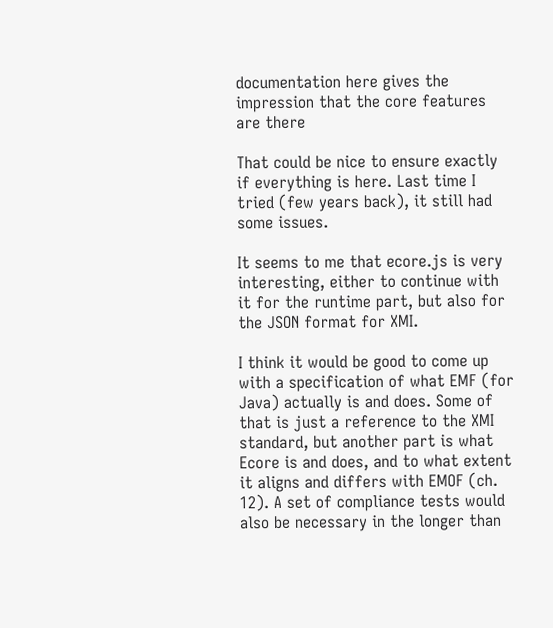documentation here gives the impression that the core features are there

That could be nice to ensure exactly if everything is here. Last time I tried (few years back), it still had some issues.

It seems to me that ecore.js is very interesting, either to continue with it for the runtime part, but also for the JSON format for XMI.

I think it would be good to come up with a specification of what EMF (for Java) actually is and does. Some of that is just a reference to the XMI standard, but another part is what Ecore is and does, and to what extent it aligns and differs with EMOF (ch. 12). A set of compliance tests would also be necessary in the longer than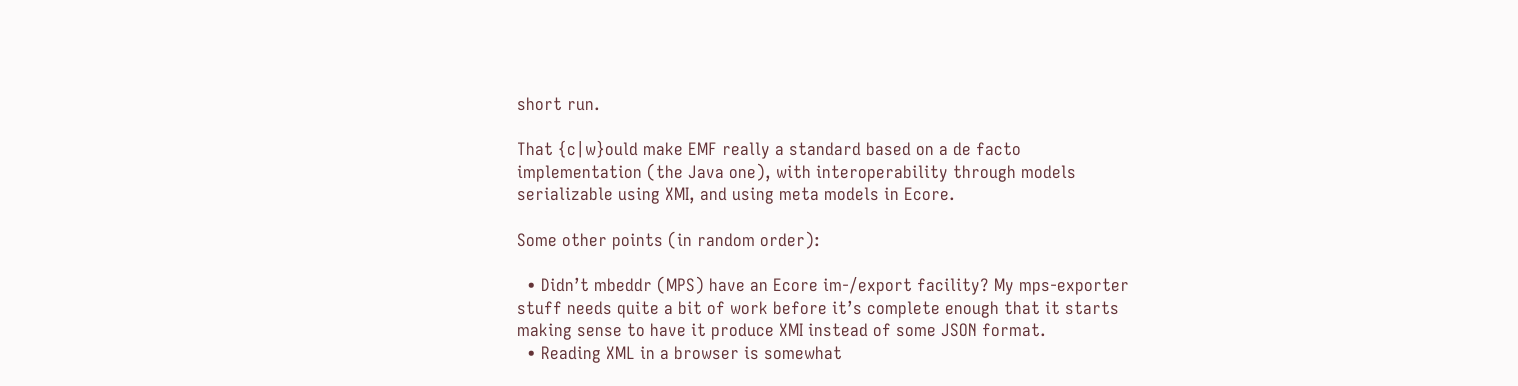short run.

That {c|w}ould make EMF really a standard based on a de facto implementation (the Java one), with interoperability through models serializable using XMI, and using meta models in Ecore.

Some other points (in random order):

  • Didn’t mbeddr (MPS) have an Ecore im-/export facility? My mps-exporter stuff needs quite a bit of work before it’s complete enough that it starts making sense to have it produce XMI instead of some JSON format.
  • Reading XML in a browser is somewhat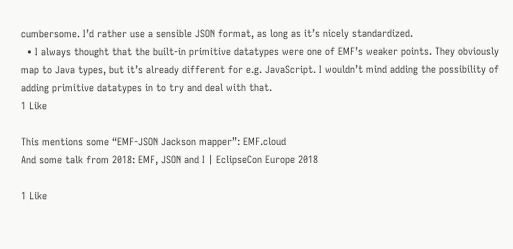cumbersome. I’d rather use a sensible JSON format, as long as it’s nicely standardized.
  • I always thought that the built-in primitive datatypes were one of EMF’s weaker points. They obviously map to Java types, but it’s already different for e.g. JavaScript. I wouldn’t mind adding the possibility of adding primitive datatypes in to try and deal with that.
1 Like

This mentions some “EMF-JSON Jackson mapper”: EMF.cloud
And some talk from 2018: EMF, JSON and I | EclipseCon Europe 2018

1 Like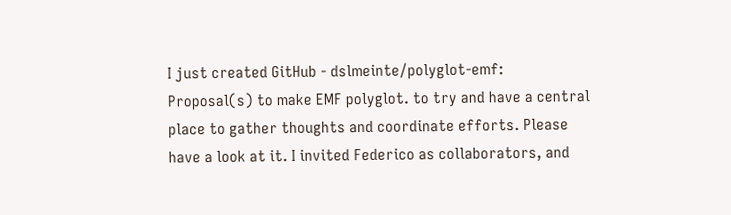I just created GitHub - dslmeinte/polyglot-emf: Proposal(s) to make EMF polyglot. to try and have a central place to gather thoughts and coordinate efforts. Please have a look at it. I invited Federico as collaborators, and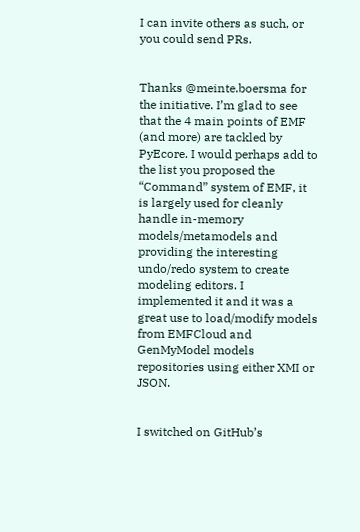I can invite others as such, or you could send PRs.


Thanks @meinte.boersma for the initiative. I’m glad to see that the 4 main points of EMF (and more) are tackled by PyEcore. I would perhaps add to the list you proposed the “Command” system of EMF, it is largely used for cleanly handle in-memory models/metamodels and providing the interesting undo/redo system to create modeling editors. I implemented it and it was a great use to load/modify models from EMFCloud and GenMyModel models repositories using either XMI or JSON.


I switched on GitHub’s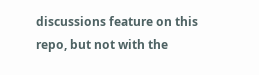discussions feature on this repo, but not with the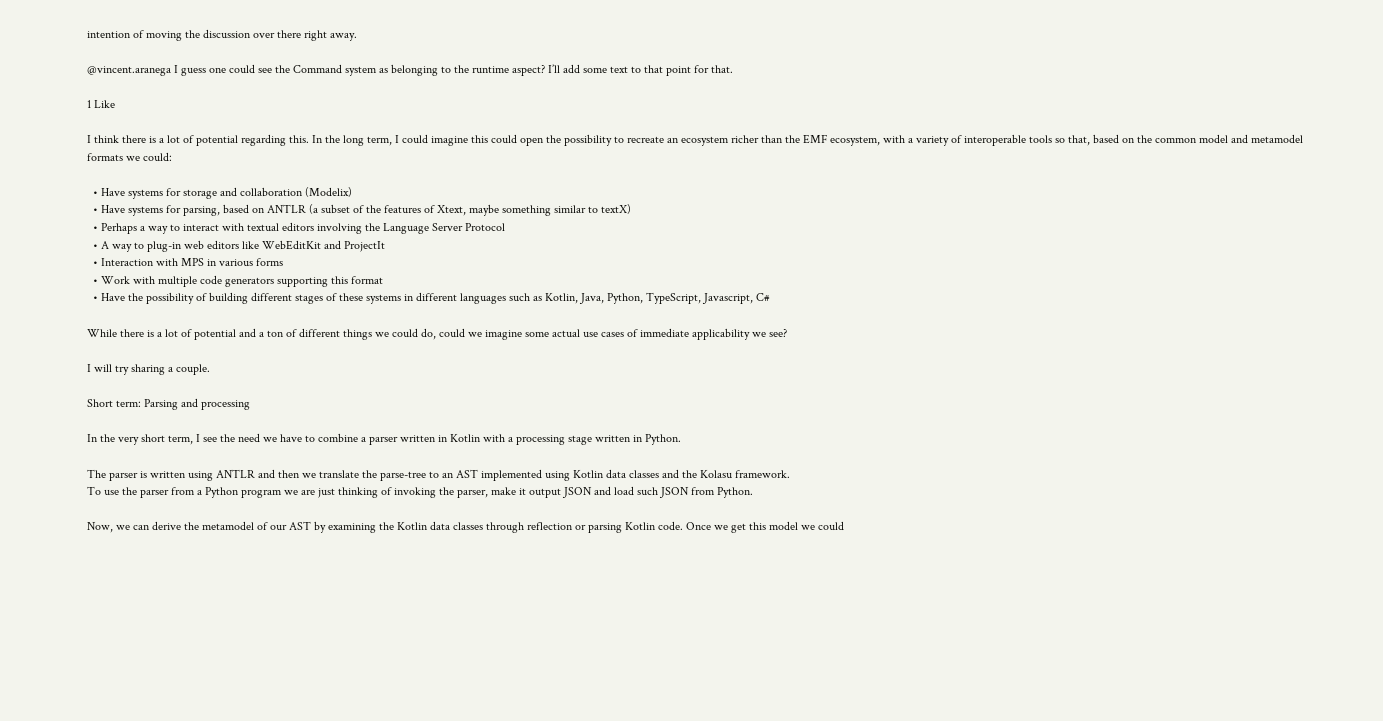intention of moving the discussion over there right away.

@vincent.aranega I guess one could see the Command system as belonging to the runtime aspect? I’ll add some text to that point for that.

1 Like

I think there is a lot of potential regarding this. In the long term, I could imagine this could open the possibility to recreate an ecosystem richer than the EMF ecosystem, with a variety of interoperable tools so that, based on the common model and metamodel formats we could:

  • Have systems for storage and collaboration (Modelix)
  • Have systems for parsing, based on ANTLR (a subset of the features of Xtext, maybe something similar to textX)
  • Perhaps a way to interact with textual editors involving the Language Server Protocol
  • A way to plug-in web editors like WebEditKit and ProjectIt
  • Interaction with MPS in various forms
  • Work with multiple code generators supporting this format
  • Have the possibility of building different stages of these systems in different languages such as Kotlin, Java, Python, TypeScript, Javascript, C#

While there is a lot of potential and a ton of different things we could do, could we imagine some actual use cases of immediate applicability we see?

I will try sharing a couple.

Short term: Parsing and processing

In the very short term, I see the need we have to combine a parser written in Kotlin with a processing stage written in Python.

The parser is written using ANTLR and then we translate the parse-tree to an AST implemented using Kotlin data classes and the Kolasu framework.
To use the parser from a Python program we are just thinking of invoking the parser, make it output JSON and load such JSON from Python.

Now, we can derive the metamodel of our AST by examining the Kotlin data classes through reflection or parsing Kotlin code. Once we get this model we could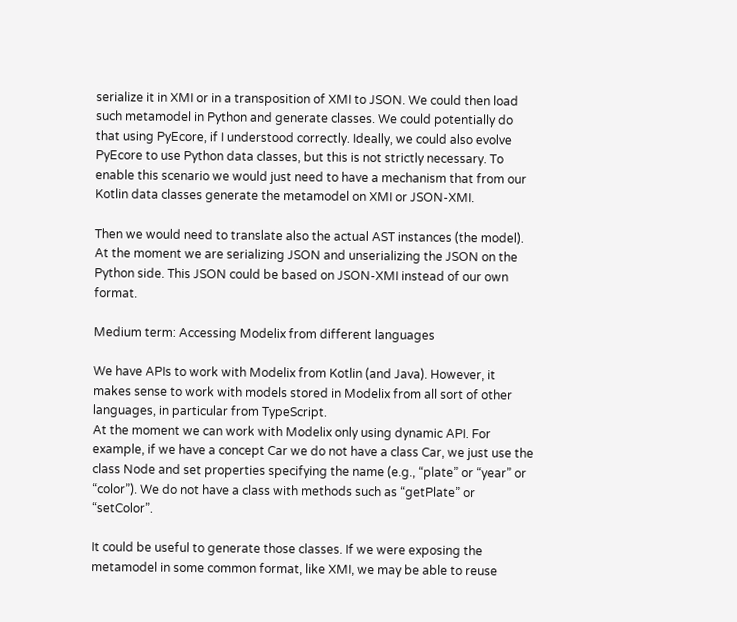serialize it in XMI or in a transposition of XMI to JSON. We could then load such metamodel in Python and generate classes. We could potentially do that using PyEcore, if I understood correctly. Ideally, we could also evolve PyEcore to use Python data classes, but this is not strictly necessary. To enable this scenario we would just need to have a mechanism that from our Kotlin data classes generate the metamodel on XMI or JSON-XMI.

Then we would need to translate also the actual AST instances (the model). At the moment we are serializing JSON and unserializing the JSON on the Python side. This JSON could be based on JSON-XMI instead of our own format.

Medium term: Accessing Modelix from different languages

We have APIs to work with Modelix from Kotlin (and Java). However, it makes sense to work with models stored in Modelix from all sort of other languages, in particular from TypeScript.
At the moment we can work with Modelix only using dynamic API. For example, if we have a concept Car we do not have a class Car, we just use the class Node and set properties specifying the name (e.g., “plate” or “year” or “color”). We do not have a class with methods such as “getPlate” or “setColor”.

It could be useful to generate those classes. If we were exposing the metamodel in some common format, like XMI, we may be able to reuse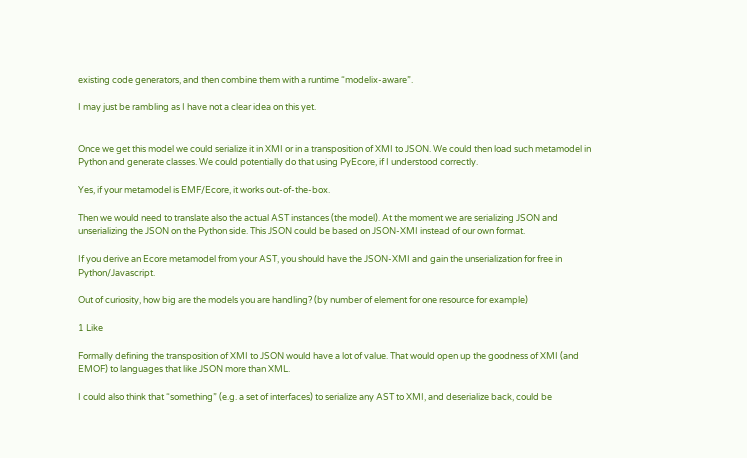existing code generators, and then combine them with a runtime “modelix-aware”.

I may just be rambling as I have not a clear idea on this yet.


Once we get this model we could serialize it in XMI or in a transposition of XMI to JSON. We could then load such metamodel in Python and generate classes. We could potentially do that using PyEcore, if I understood correctly.

Yes, if your metamodel is EMF/Ecore, it works out-of-the-box.

Then we would need to translate also the actual AST instances (the model). At the moment we are serializing JSON and unserializing the JSON on the Python side. This JSON could be based on JSON-XMI instead of our own format.

If you derive an Ecore metamodel from your AST, you should have the JSON-XMI and gain the unserialization for free in Python/Javascript.

Out of curiosity, how big are the models you are handling? (by number of element for one resource for example)

1 Like

Formally defining the transposition of XMI to JSON would have a lot of value. That would open up the goodness of XMI (and EMOF) to languages that like JSON more than XML.

I could also think that “something” (e.g. a set of interfaces) to serialize any AST to XMI, and deserialize back, could be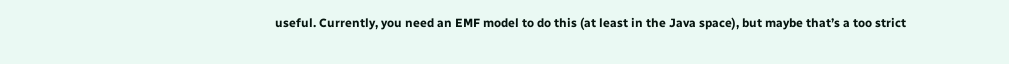useful. Currently, you need an EMF model to do this (at least in the Java space), but maybe that’s a too strict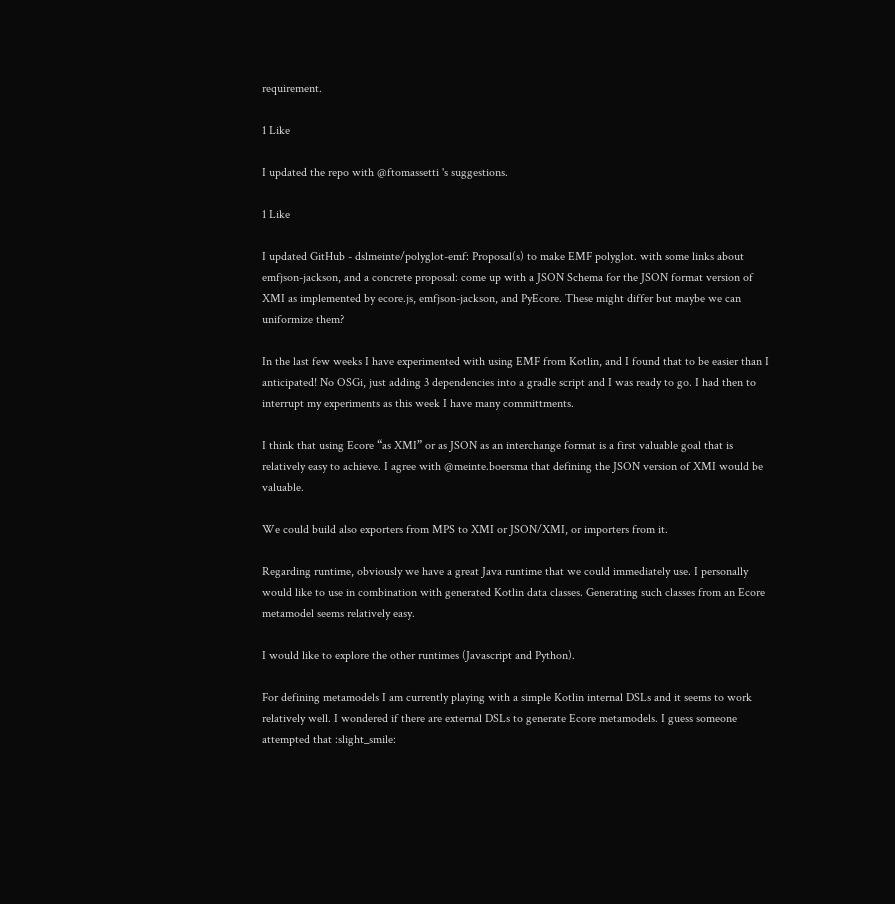requirement.

1 Like

I updated the repo with @ftomassetti 's suggestions.

1 Like

I updated GitHub - dslmeinte/polyglot-emf: Proposal(s) to make EMF polyglot. with some links about emfjson-jackson, and a concrete proposal: come up with a JSON Schema for the JSON format version of XMI as implemented by ecore.js, emfjson-jackson, and PyEcore. These might differ but maybe we can uniformize them?

In the last few weeks I have experimented with using EMF from Kotlin, and I found that to be easier than I anticipated! No OSGi, just adding 3 dependencies into a gradle script and I was ready to go. I had then to interrupt my experiments as this week I have many committments.

I think that using Ecore “as XMI” or as JSON as an interchange format is a first valuable goal that is relatively easy to achieve. I agree with @meinte.boersma that defining the JSON version of XMI would be valuable.

We could build also exporters from MPS to XMI or JSON/XMI, or importers from it.

Regarding runtime, obviously we have a great Java runtime that we could immediately use. I personally would like to use in combination with generated Kotlin data classes. Generating such classes from an Ecore metamodel seems relatively easy.

I would like to explore the other runtimes (Javascript and Python).

For defining metamodels I am currently playing with a simple Kotlin internal DSLs and it seems to work relatively well. I wondered if there are external DSLs to generate Ecore metamodels. I guess someone attempted that :slight_smile: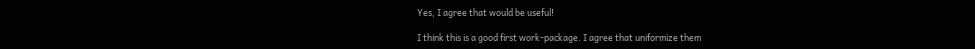Yes, I agree that would be useful!

I think this is a good first work-package. I agree that uniformize them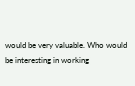would be very valuable. Who would be interesting in working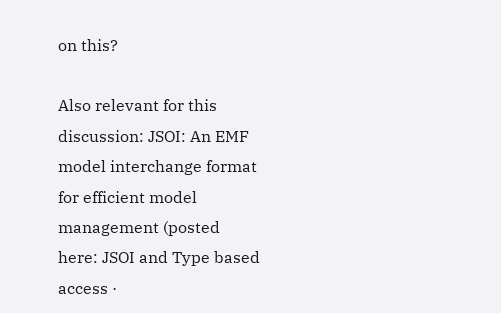on this?

Also relevant for this discussion: JSOI: An EMF model interchange format for efficient model management (posted here: JSOI and Type based access ·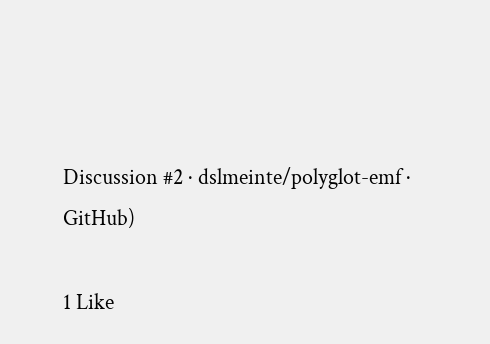Discussion #2 · dslmeinte/polyglot-emf · GitHub)

1 Like